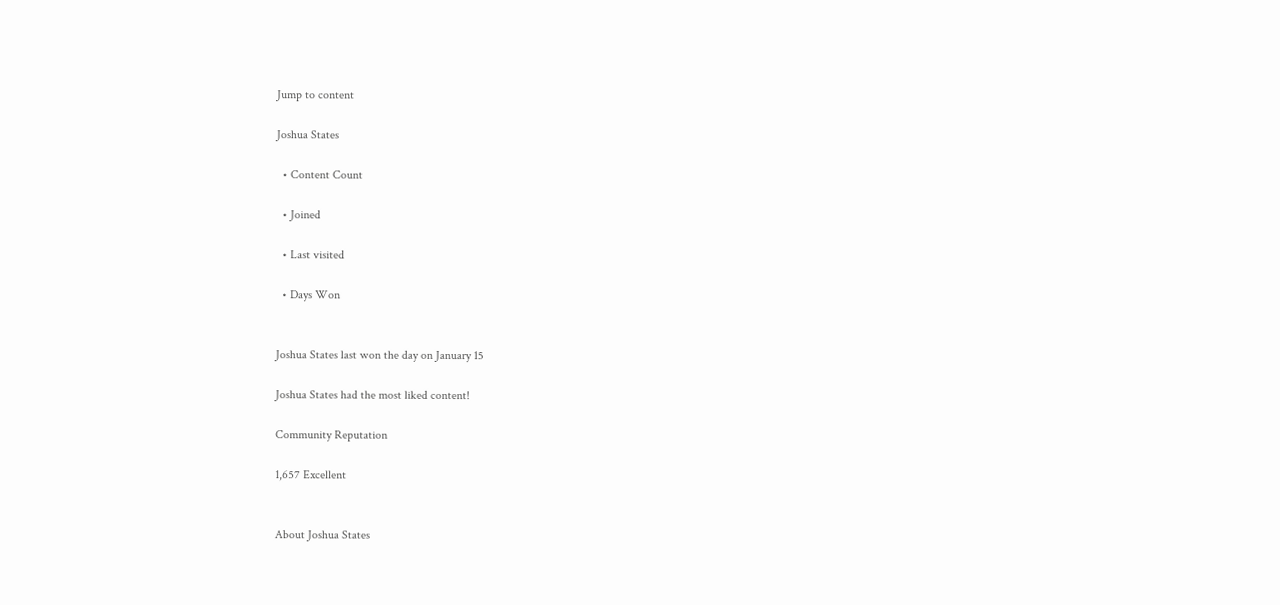Jump to content

Joshua States

  • Content Count

  • Joined

  • Last visited

  • Days Won


Joshua States last won the day on January 15

Joshua States had the most liked content!

Community Reputation

1,657 Excellent


About Joshua States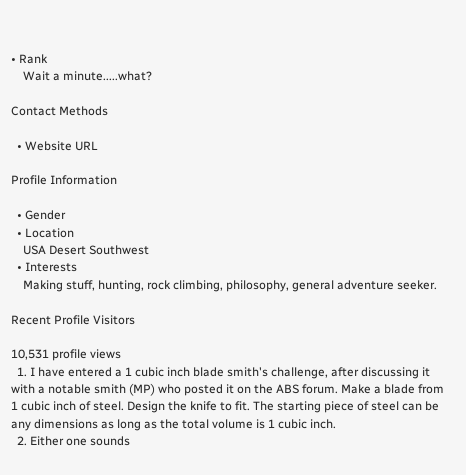• Rank
    Wait a minute.....what?

Contact Methods

  • Website URL

Profile Information

  • Gender
  • Location
    USA Desert Southwest
  • Interests
    Making stuff, hunting, rock climbing, philosophy, general adventure seeker.

Recent Profile Visitors

10,531 profile views
  1. I have entered a 1 cubic inch blade smith's challenge, after discussing it with a notable smith (MP) who posted it on the ABS forum. Make a blade from 1 cubic inch of steel. Design the knife to fit. The starting piece of steel can be any dimensions as long as the total volume is 1 cubic inch.
  2. Either one sounds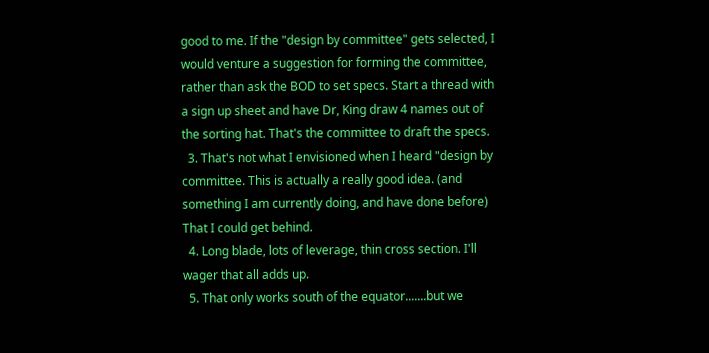good to me. If the "design by committee" gets selected, I would venture a suggestion for forming the committee, rather than ask the BOD to set specs. Start a thread with a sign up sheet and have Dr, King draw 4 names out of the sorting hat. That's the committee to draft the specs.
  3. That's not what I envisioned when I heard "design by committee. This is actually a really good idea. (and something I am currently doing, and have done before) That I could get behind.
  4. Long blade, lots of leverage, thin cross section. I'll wager that all adds up.
  5. That only works south of the equator.......but we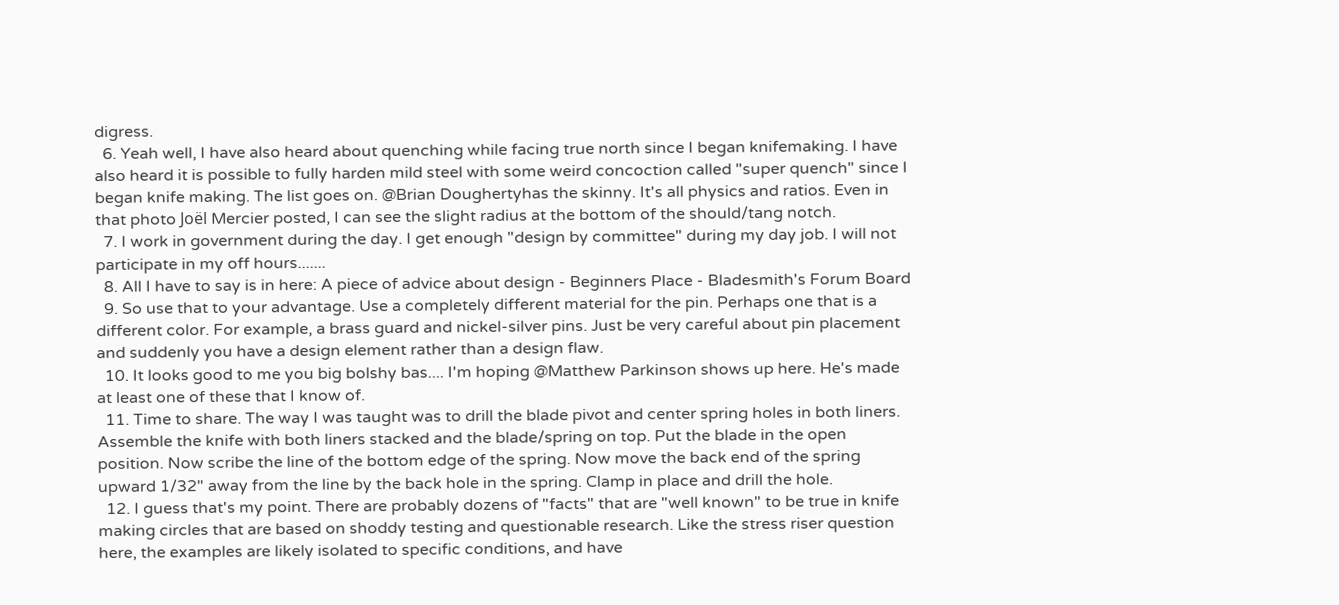digress.
  6. Yeah well, I have also heard about quenching while facing true north since I began knifemaking. I have also heard it is possible to fully harden mild steel with some weird concoction called "super quench" since I began knife making. The list goes on. @Brian Doughertyhas the skinny. It's all physics and ratios. Even in that photo Joël Mercier posted, I can see the slight radius at the bottom of the should/tang notch.
  7. I work in government during the day. I get enough "design by committee" during my day job. I will not participate in my off hours.......
  8. All I have to say is in here: A piece of advice about design - Beginners Place - Bladesmith's Forum Board
  9. So use that to your advantage. Use a completely different material for the pin. Perhaps one that is a different color. For example, a brass guard and nickel-silver pins. Just be very careful about pin placement and suddenly you have a design element rather than a design flaw.
  10. It looks good to me you big bolshy bas.... I'm hoping @Matthew Parkinson shows up here. He's made at least one of these that I know of.
  11. Time to share. The way I was taught was to drill the blade pivot and center spring holes in both liners. Assemble the knife with both liners stacked and the blade/spring on top. Put the blade in the open position. Now scribe the line of the bottom edge of the spring. Now move the back end of the spring upward 1/32" away from the line by the back hole in the spring. Clamp in place and drill the hole.
  12. I guess that's my point. There are probably dozens of "facts" that are "well known" to be true in knife making circles that are based on shoddy testing and questionable research. Like the stress riser question here, the examples are likely isolated to specific conditions, and have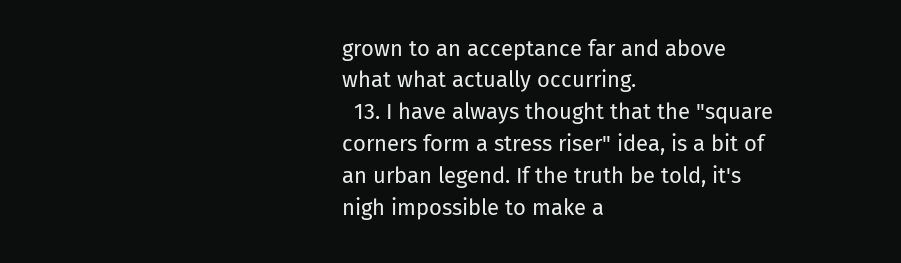grown to an acceptance far and above what what actually occurring.
  13. I have always thought that the "square corners form a stress riser" idea, is a bit of an urban legend. If the truth be told, it's nigh impossible to make a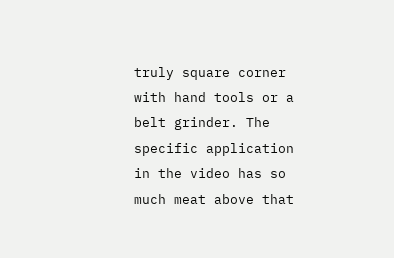truly square corner with hand tools or a belt grinder. The specific application in the video has so much meat above that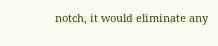notch, it would eliminate any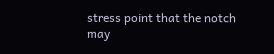stress point that the notch may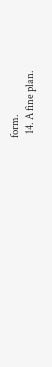form.
  14. A fine plan.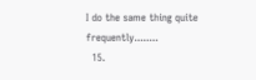I do the same thing quite frequently........
  15.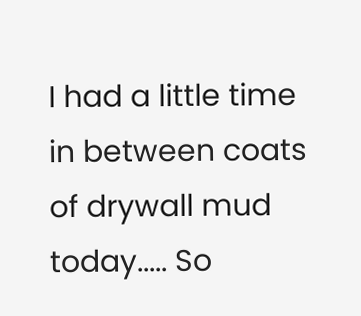I had a little time in between coats of drywall mud today..... So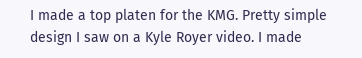I made a top platen for the KMG. Pretty simple design I saw on a Kyle Royer video. I made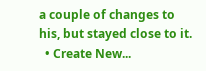a couple of changes to his, but stayed close to it.
  • Create New...